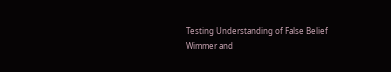Testing Understanding of False Belief
Wimmer and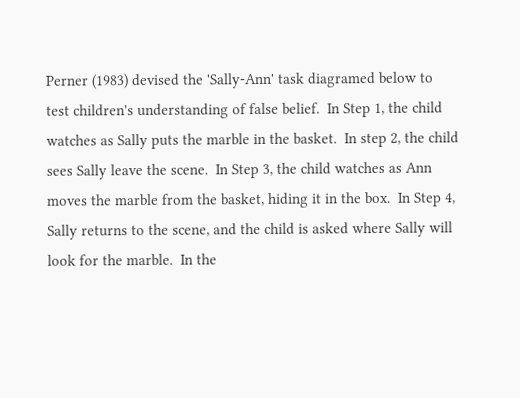Perner (1983) devised the 'Sally-Ann' task diagramed below to test children's understanding of false belief.  In Step 1, the child watches as Sally puts the marble in the basket.  In step 2, the child sees Sally leave the scene.  In Step 3, the child watches as Ann moves the marble from the basket, hiding it in the box.  In Step 4, Sally returns to the scene, and the child is asked where Sally will look for the marble.  In the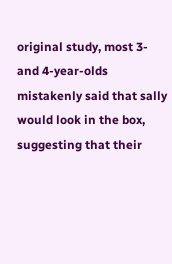original study, most 3- and 4-year-olds mistakenly said that sally would look in the box, suggesting that their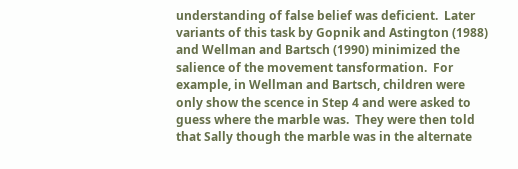understanding of false belief was deficient.  Later variants of this task by Gopnik and Astington (1988) and Wellman and Bartsch (1990) minimized the salience of the movement tansformation.  For example, in Wellman and Bartsch, children were only show the scence in Step 4 and were asked to guess where the marble was.  They were then told that Sally though the marble was in the alternate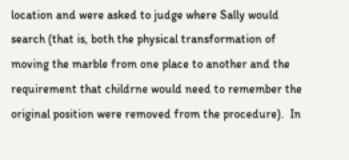location and were asked to judge where Sally would search (that is, both the physical transformation of moving the marble from one place to another and the requirement that childrne would need to remember the original position were removed from the procedure).  In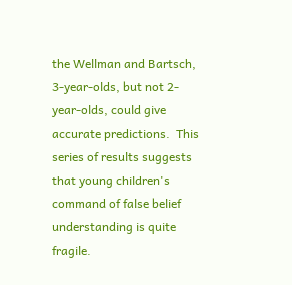the Wellman and Bartsch, 3-year-olds, but not 2-year-olds, could give accurate predictions.  This series of results suggests that young children's command of false belief understanding is quite fragile.